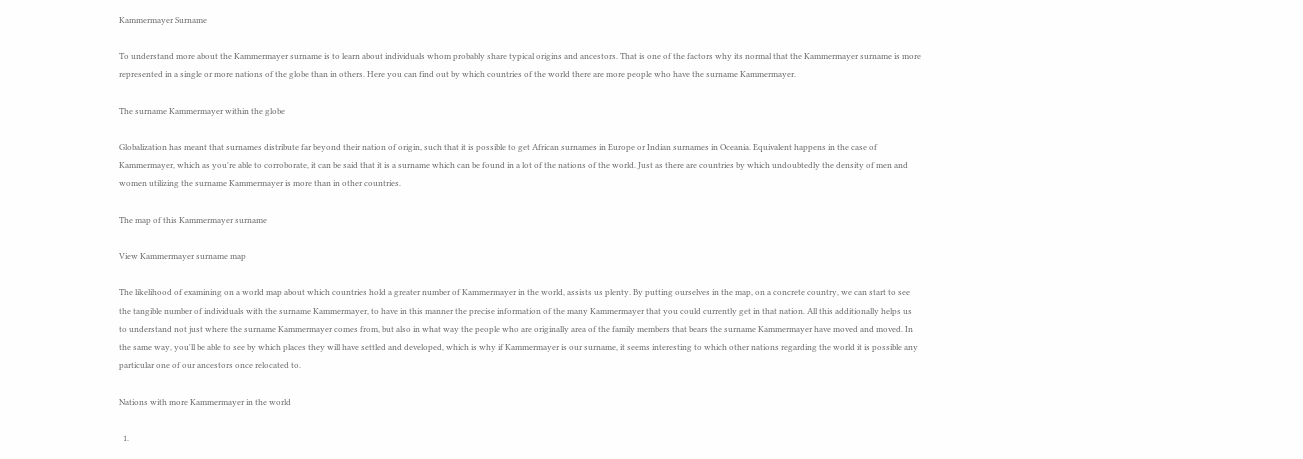Kammermayer Surname

To understand more about the Kammermayer surname is to learn about individuals whom probably share typical origins and ancestors. That is one of the factors why its normal that the Kammermayer surname is more represented in a single or more nations of the globe than in others. Here you can find out by which countries of the world there are more people who have the surname Kammermayer.

The surname Kammermayer within the globe

Globalization has meant that surnames distribute far beyond their nation of origin, such that it is possible to get African surnames in Europe or Indian surnames in Oceania. Equivalent happens in the case of Kammermayer, which as you're able to corroborate, it can be said that it is a surname which can be found in a lot of the nations of the world. Just as there are countries by which undoubtedly the density of men and women utilizing the surname Kammermayer is more than in other countries.

The map of this Kammermayer surname

View Kammermayer surname map

The likelihood of examining on a world map about which countries hold a greater number of Kammermayer in the world, assists us plenty. By putting ourselves in the map, on a concrete country, we can start to see the tangible number of individuals with the surname Kammermayer, to have in this manner the precise information of the many Kammermayer that you could currently get in that nation. All this additionally helps us to understand not just where the surname Kammermayer comes from, but also in what way the people who are originally area of the family members that bears the surname Kammermayer have moved and moved. In the same way, you'll be able to see by which places they will have settled and developed, which is why if Kammermayer is our surname, it seems interesting to which other nations regarding the world it is possible any particular one of our ancestors once relocated to.

Nations with more Kammermayer in the world

  1.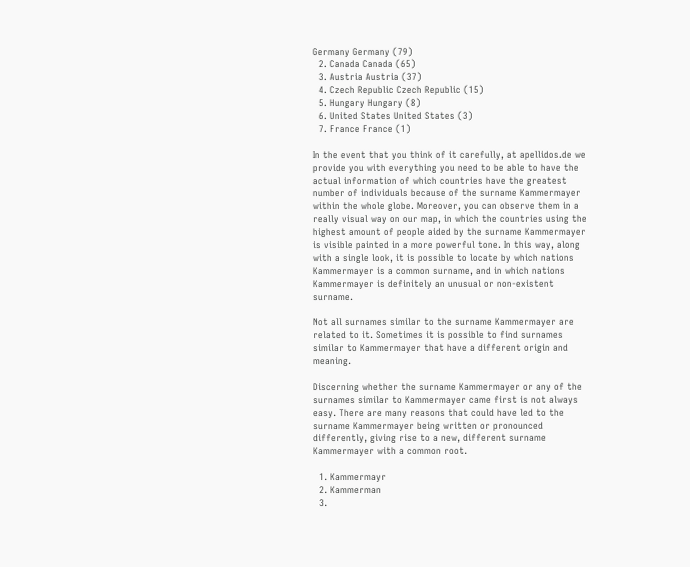Germany Germany (79)
  2. Canada Canada (65)
  3. Austria Austria (37)
  4. Czech Republic Czech Republic (15)
  5. Hungary Hungary (8)
  6. United States United States (3)
  7. France France (1)

In the event that you think of it carefully, at apellidos.de we provide you with everything you need to be able to have the actual information of which countries have the greatest number of individuals because of the surname Kammermayer within the whole globe. Moreover, you can observe them in a really visual way on our map, in which the countries using the highest amount of people aided by the surname Kammermayer is visible painted in a more powerful tone. In this way, along with a single look, it is possible to locate by which nations Kammermayer is a common surname, and in which nations Kammermayer is definitely an unusual or non-existent surname.

Not all surnames similar to the surname Kammermayer are related to it. Sometimes it is possible to find surnames similar to Kammermayer that have a different origin and meaning.

Discerning whether the surname Kammermayer or any of the surnames similar to Kammermayer came first is not always easy. There are many reasons that could have led to the surname Kammermayer being written or pronounced differently, giving rise to a new, different surname Kammermayer with a common root.

  1. Kammermayr
  2. Kammerman
  3.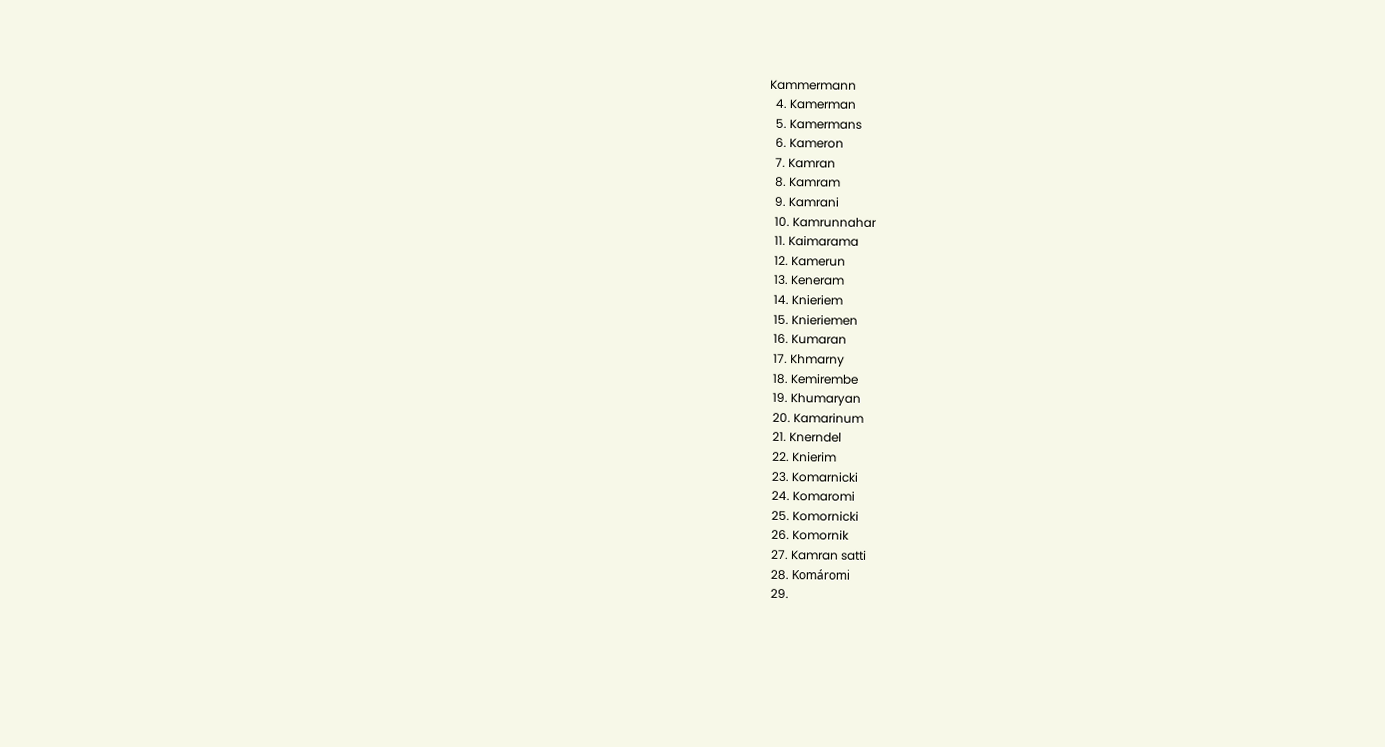Kammermann
  4. Kamerman
  5. Kamermans
  6. Kameron
  7. Kamran
  8. Kamram
  9. Kamrani
  10. Kamrunnahar
  11. Kaimarama
  12. Kamerun
  13. Keneram
  14. Knieriem
  15. Knieriemen
  16. Kumaran
  17. Khmarny
  18. Kemirembe
  19. Khumaryan
  20. Kamarinum
  21. Knerndel
  22. Knierim
  23. Komarnicki
  24. Komaromi
  25. Komornicki
  26. Komornik
  27. Kamran satti
  28. Komáromi
  29.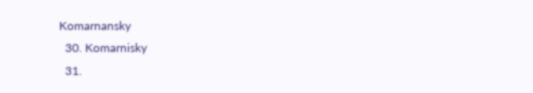Komarnansky
  30. Komarnisky
  31.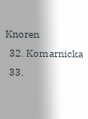Knoren
  32. Komarnicka
  33.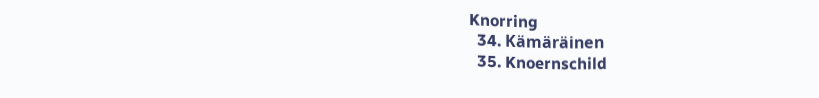Knorring
  34. Kämäräinen
  35. Knoernschild